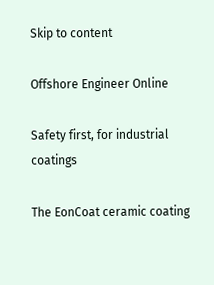Skip to content

Offshore Engineer Online

Safety first, for industrial coatings

The EonCoat ceramic coating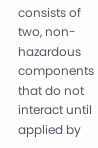consists of two, non-hazardous components that do not interact until applied by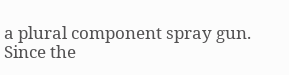a plural component spray gun. Since the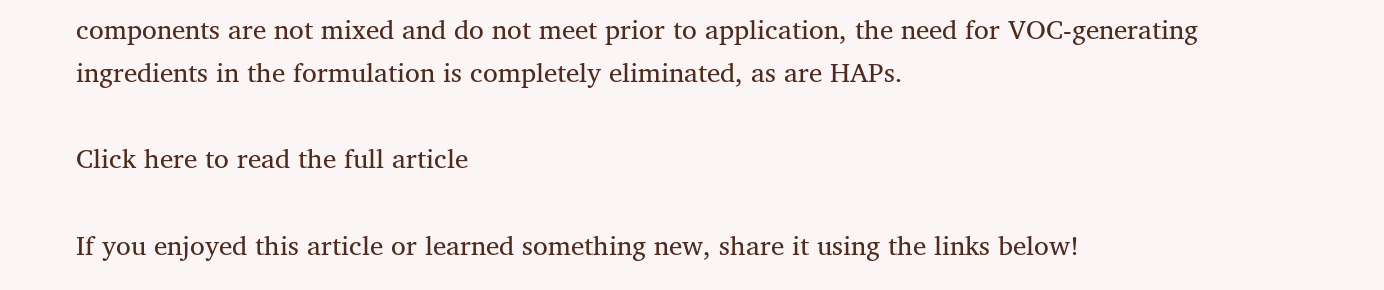components are not mixed and do not meet prior to application, the need for VOC-generating ingredients in the formulation is completely eliminated, as are HAPs.

Click here to read the full article

If you enjoyed this article or learned something new, share it using the links below!